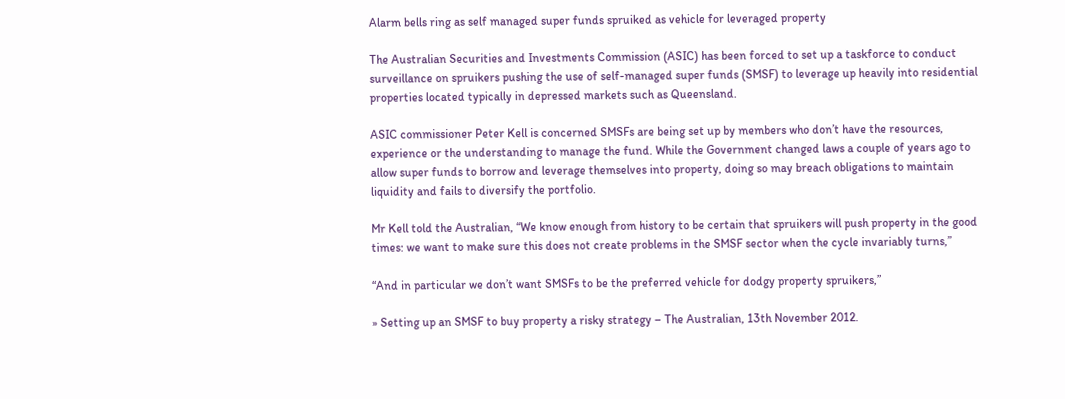Alarm bells ring as self managed super funds spruiked as vehicle for leveraged property

The Australian Securities and Investments Commission (ASIC) has been forced to set up a taskforce to conduct surveillance on spruikers pushing the use of self-managed super funds (SMSF) to leverage up heavily into residential properties located typically in depressed markets such as Queensland.

ASIC commissioner Peter Kell is concerned SMSFs are being set up by members who don’t have the resources, experience or the understanding to manage the fund. While the Government changed laws a couple of years ago to allow super funds to borrow and leverage themselves into property, doing so may breach obligations to maintain liquidity and fails to diversify the portfolio.

Mr Kell told the Australian, “We know enough from history to be certain that spruikers will push property in the good times: we want to make sure this does not create problems in the SMSF sector when the cycle invariably turns,”

“And in particular we don’t want SMSFs to be the preferred vehicle for dodgy property spruikers,”

» Setting up an SMSF to buy property a risky strategy – The Australian, 13th November 2012.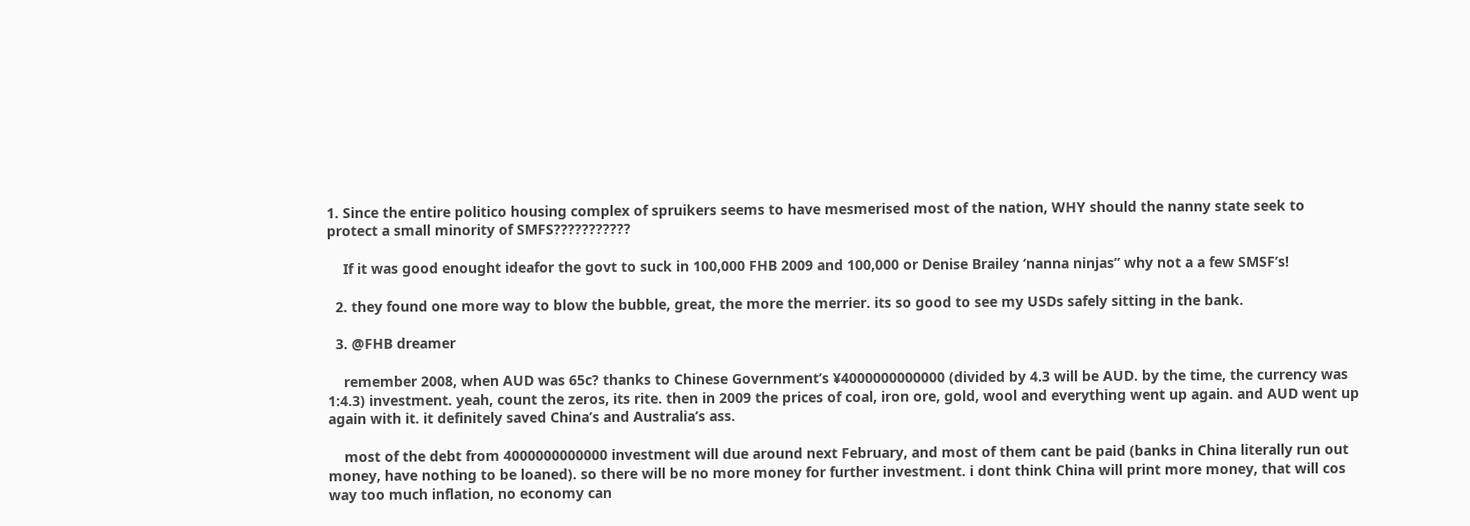1. Since the entire politico housing complex of spruikers seems to have mesmerised most of the nation, WHY should the nanny state seek to protect a small minority of SMFS???????????

    If it was good enought ideafor the govt to suck in 100,000 FHB 2009 and 100,000 or Denise Brailey ‘nanna ninjas” why not a a few SMSF’s!

  2. they found one more way to blow the bubble, great, the more the merrier. its so good to see my USDs safely sitting in the bank.

  3. @FHB dreamer

    remember 2008, when AUD was 65c? thanks to Chinese Government’s ¥4000000000000 (divided by 4.3 will be AUD. by the time, the currency was 1:4.3) investment. yeah, count the zeros, its rite. then in 2009 the prices of coal, iron ore, gold, wool and everything went up again. and AUD went up again with it. it definitely saved China’s and Australia’s ass.

    most of the debt from 4000000000000 investment will due around next February, and most of them cant be paid (banks in China literally run out money, have nothing to be loaned). so there will be no more money for further investment. i dont think China will print more money, that will cos way too much inflation, no economy can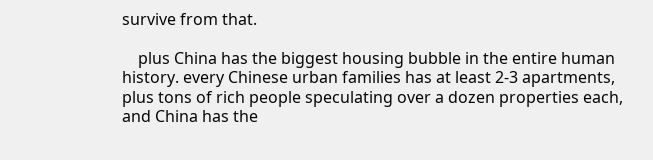survive from that.

    plus China has the biggest housing bubble in the entire human history. every Chinese urban families has at least 2-3 apartments, plus tons of rich people speculating over a dozen properties each, and China has the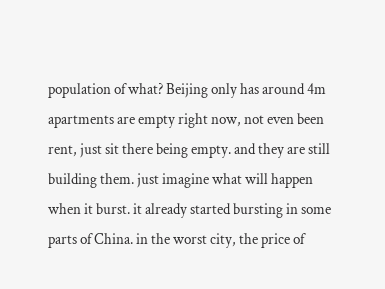population of what? Beijing only has around 4m apartments are empty right now, not even been rent, just sit there being empty. and they are still building them. just imagine what will happen when it burst. it already started bursting in some parts of China. in the worst city, the price of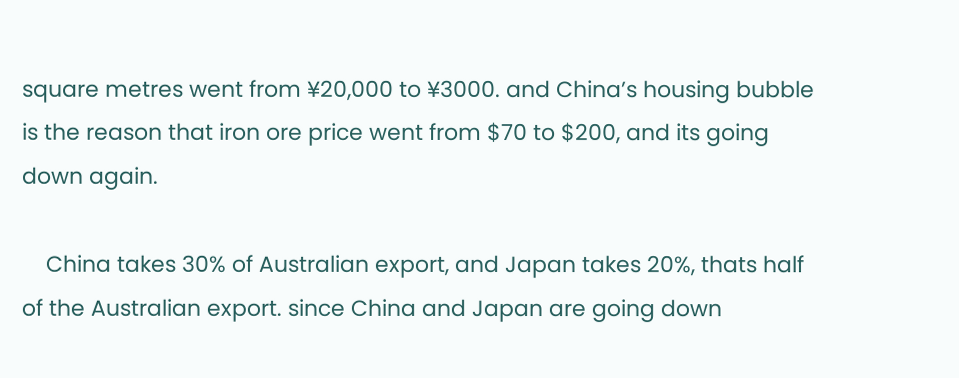square metres went from ¥20,000 to ¥3000. and China’s housing bubble is the reason that iron ore price went from $70 to $200, and its going down again.

    China takes 30% of Australian export, and Japan takes 20%, thats half of the Australian export. since China and Japan are going down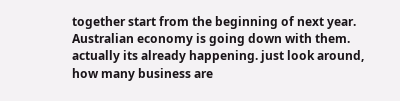together start from the beginning of next year. Australian economy is going down with them. actually its already happening. just look around, how many business are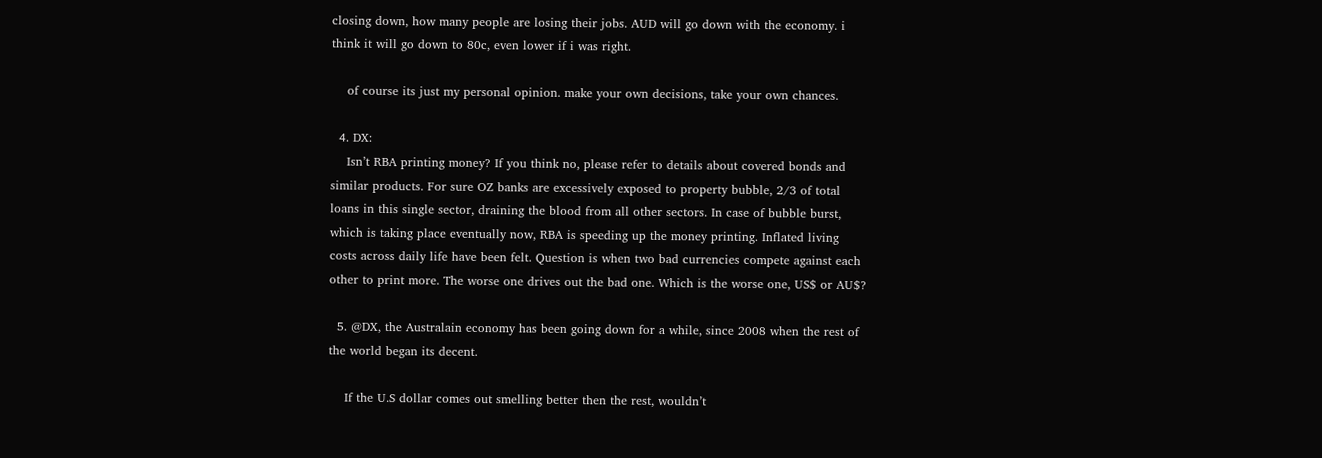closing down, how many people are losing their jobs. AUD will go down with the economy. i think it will go down to 80c, even lower if i was right.

    of course its just my personal opinion. make your own decisions, take your own chances.

  4. DX:
    Isn’t RBA printing money? If you think no, please refer to details about covered bonds and similar products. For sure OZ banks are excessively exposed to property bubble, 2/3 of total loans in this single sector, draining the blood from all other sectors. In case of bubble burst, which is taking place eventually now, RBA is speeding up the money printing. Inflated living costs across daily life have been felt. Question is when two bad currencies compete against each other to print more. The worse one drives out the bad one. Which is the worse one, US$ or AU$?

  5. @DX, the Australain economy has been going down for a while, since 2008 when the rest of the world began its decent.

    If the U.S dollar comes out smelling better then the rest, wouldn’t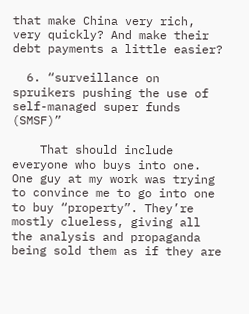that make China very rich, very quickly? And make their debt payments a little easier?

  6. “surveillance on spruikers pushing the use of self-managed super funds (SMSF)”

    That should include everyone who buys into one. One guy at my work was trying to convince me to go into one to buy “property”. They’re mostly clueless, giving all the analysis and propaganda being sold them as if they are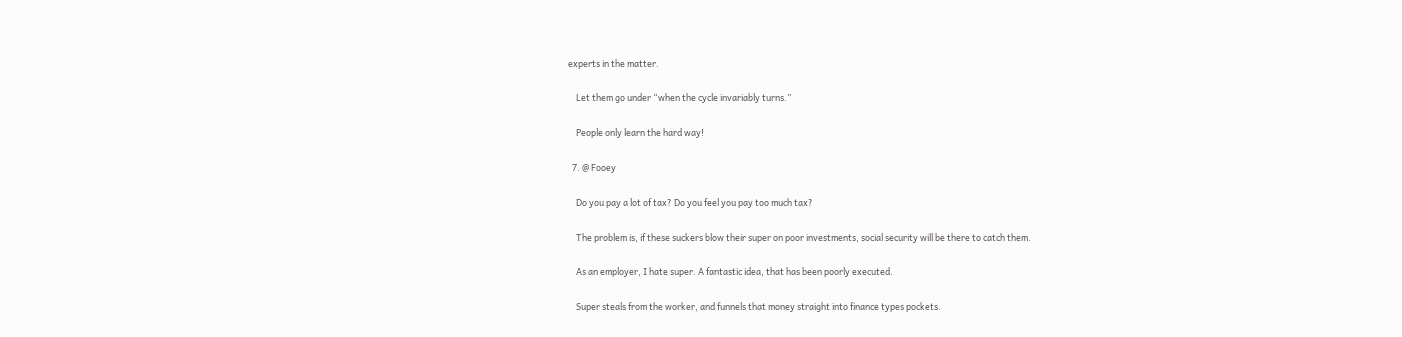experts in the matter.

    Let them go under “when the cycle invariably turns.”

    People only learn the hard way!

  7. @ Fooey

    Do you pay a lot of tax? Do you feel you pay too much tax?

    The problem is, if these suckers blow their super on poor investments, social security will be there to catch them.

    As an employer, I hate super. A fantastic idea, that has been poorly executed.

    Super steals from the worker, and funnels that money straight into finance types pockets.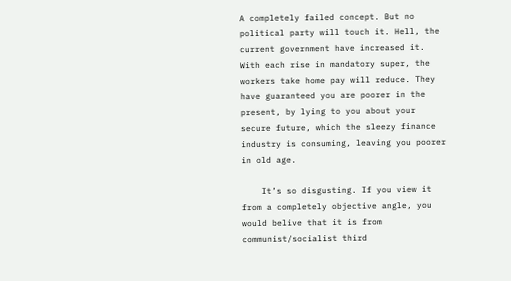A completely failed concept. But no political party will touch it. Hell, the current government have increased it. With each rise in mandatory super, the workers take home pay will reduce. They have guaranteed you are poorer in the present, by lying to you about your secure future, which the sleezy finance industry is consuming, leaving you poorer in old age.

    It’s so disgusting. If you view it from a completely objective angle, you would belive that it is from communist/socialist third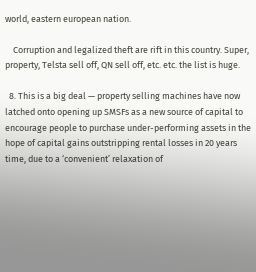world, eastern european nation.

    Corruption and legalized theft are rift in this country. Super, property, Telsta sell off, QN sell off, etc. etc. the list is huge.

  8. This is a big deal — property selling machines have now latched onto opening up SMSFs as a new source of capital to encourage people to purchase under-performing assets in the hope of capital gains outstripping rental losses in 20 years time, due to a ‘convenient’ relaxation of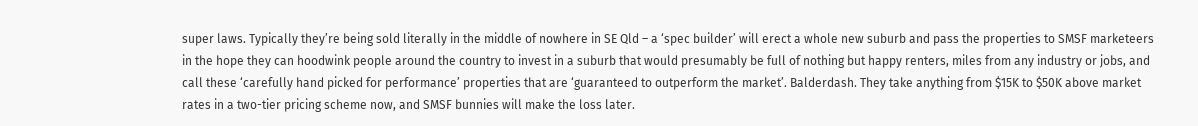super laws. Typically they’re being sold literally in the middle of nowhere in SE Qld – a ‘spec builder’ will erect a whole new suburb and pass the properties to SMSF marketeers in the hope they can hoodwink people around the country to invest in a suburb that would presumably be full of nothing but happy renters, miles from any industry or jobs, and call these ‘carefully hand picked for performance’ properties that are ‘guaranteed to outperform the market’. Balderdash. They take anything from $15K to $50K above market rates in a two-tier pricing scheme now, and SMSF bunnies will make the loss later.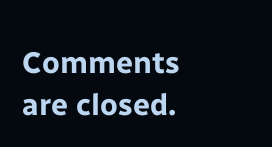Comments are closed.